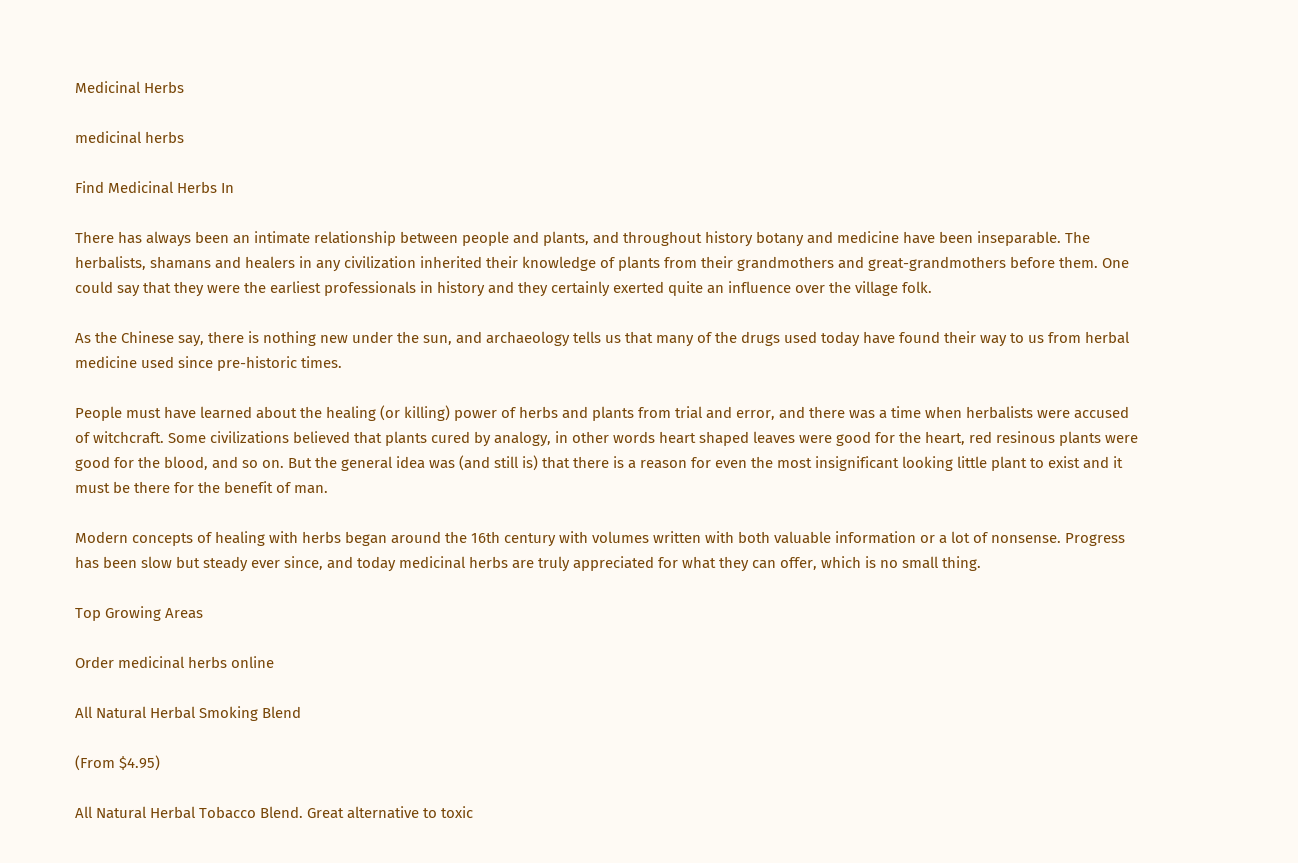Medicinal Herbs

medicinal herbs

Find Medicinal Herbs In

There has always been an intimate relationship between people and plants, and throughout history botany and medicine have been inseparable. The herbalists, shamans and healers in any civilization inherited their knowledge of plants from their grandmothers and great-grandmothers before them. One could say that they were the earliest professionals in history and they certainly exerted quite an influence over the village folk.

As the Chinese say, there is nothing new under the sun, and archaeology tells us that many of the drugs used today have found their way to us from herbal medicine used since pre-historic times.

People must have learned about the healing (or killing) power of herbs and plants from trial and error, and there was a time when herbalists were accused of witchcraft. Some civilizations believed that plants cured by analogy, in other words heart shaped leaves were good for the heart, red resinous plants were good for the blood, and so on. But the general idea was (and still is) that there is a reason for even the most insignificant looking little plant to exist and it must be there for the benefit of man.

Modern concepts of healing with herbs began around the 16th century with volumes written with both valuable information or a lot of nonsense. Progress has been slow but steady ever since, and today medicinal herbs are truly appreciated for what they can offer, which is no small thing.

Top Growing Areas

Order medicinal herbs online

All Natural Herbal Smoking Blend

(From $4.95)

All Natural Herbal Tobacco Blend. Great alternative to toxic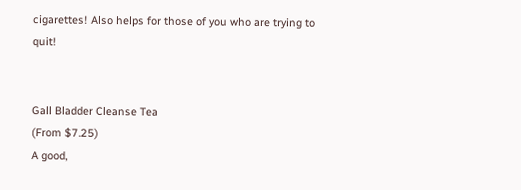cigarettes! Also helps for those of you who are trying to quit!


Gall Bladder Cleanse Tea
(From $7.25)
A good,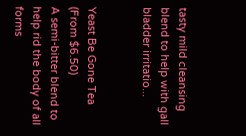tasty mild cleansing blend to help with gall bladder irritatio...


Yeast Be Gone Tea
(From $6.50)
A semi-bitter blend to help rid the body of all forms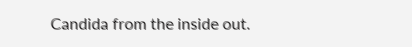Candida from the inside out.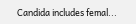Candida includes femal...